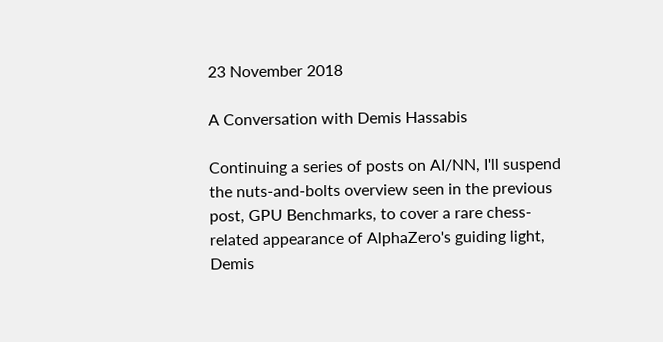23 November 2018

A Conversation with Demis Hassabis

Continuing a series of posts on AI/NN, I'll suspend the nuts-and-bolts overview seen in the previous post, GPU Benchmarks, to cover a rare chess-related appearance of AlphaZero's guiding light, Demis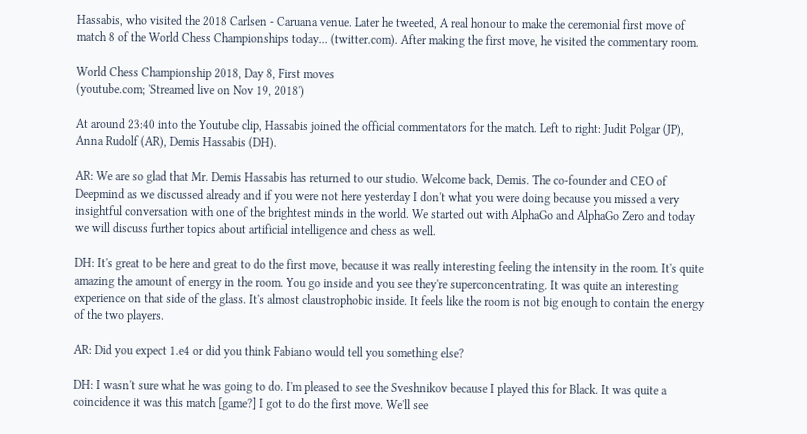Hassabis, who visited the 2018 Carlsen - Caruana venue. Later he tweeted, A real honour to make the ceremonial first move of match 8 of the World Chess Championships today... (twitter.com). After making the first move, he visited the commentary room.

World Chess Championship 2018, Day 8, First moves
(youtube.com; 'Streamed live on Nov 19, 2018')

At around 23:40 into the Youtube clip, Hassabis joined the official commentators for the match. Left to right: Judit Polgar (JP), Anna Rudolf (AR), Demis Hassabis (DH).

AR: We are so glad that Mr. Demis Hassabis has returned to our studio. Welcome back, Demis. The co-founder and CEO of Deepmind as we discussed already and if you were not here yesterday I don't what you were doing because you missed a very insightful conversation with one of the brightest minds in the world. We started out with AlphaGo and AlphaGo Zero and today we will discuss further topics about artificial intelligence and chess as well.

DH: It's great to be here and great to do the first move, because it was really interesting feeling the intensity in the room. It's quite amazing the amount of energy in the room. You go inside and you see they're superconcentrating. It was quite an interesting experience on that side of the glass. It's almost claustrophobic inside. It feels like the room is not big enough to contain the energy of the two players.

AR: Did you expect 1.e4 or did you think Fabiano would tell you something else?

DH: I wasn't sure what he was going to do. I'm pleased to see the Sveshnikov because I played this for Black. It was quite a coincidence it was this match [game?] I got to do the first move. We'll see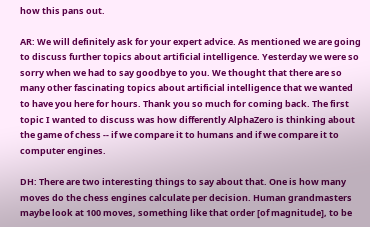how this pans out.

AR: We will definitely ask for your expert advice. As mentioned we are going to discuss further topics about artificial intelligence. Yesterday we were so sorry when we had to say goodbye to you. We thought that there are so many other fascinating topics about artificial intelligence that we wanted to have you here for hours. Thank you so much for coming back. The first topic I wanted to discuss was how differently AlphaZero is thinking about the game of chess -- if we compare it to humans and if we compare it to computer engines.

DH: There are two interesting things to say about that. One is how many moves do the chess engines calculate per decision. Human grandmasters maybe look at 100 moves, something like that order [of magnitude], to be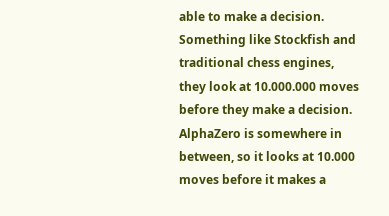able to make a decision. Something like Stockfish and traditional chess engines, they look at 10.000.000 moves before they make a decision. AlphaZero is somewhere in between, so it looks at 10.000 moves before it makes a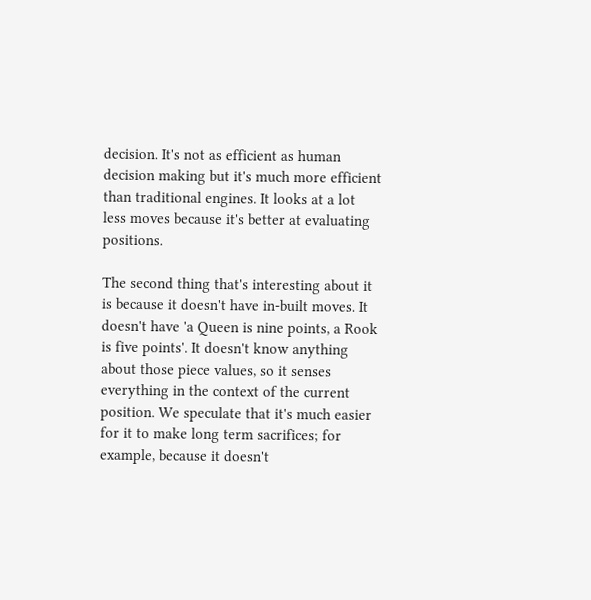decision. It's not as efficient as human decision making but it's much more efficient than traditional engines. It looks at a lot less moves because it's better at evaluating positions.

The second thing that's interesting about it is because it doesn't have in-built moves. It doesn't have 'a Queen is nine points, a Rook is five points'. It doesn't know anything about those piece values, so it senses everything in the context of the current position. We speculate that it's much easier for it to make long term sacrifices; for example, because it doesn't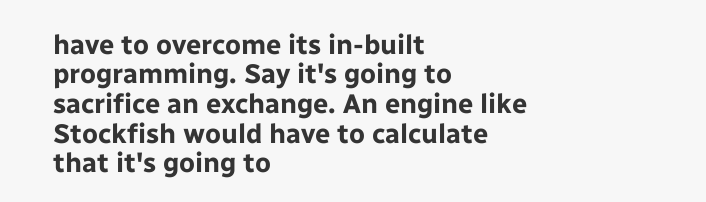have to overcome its in-built programming. Say it's going to sacrifice an exchange. An engine like Stockfish would have to calculate that it's going to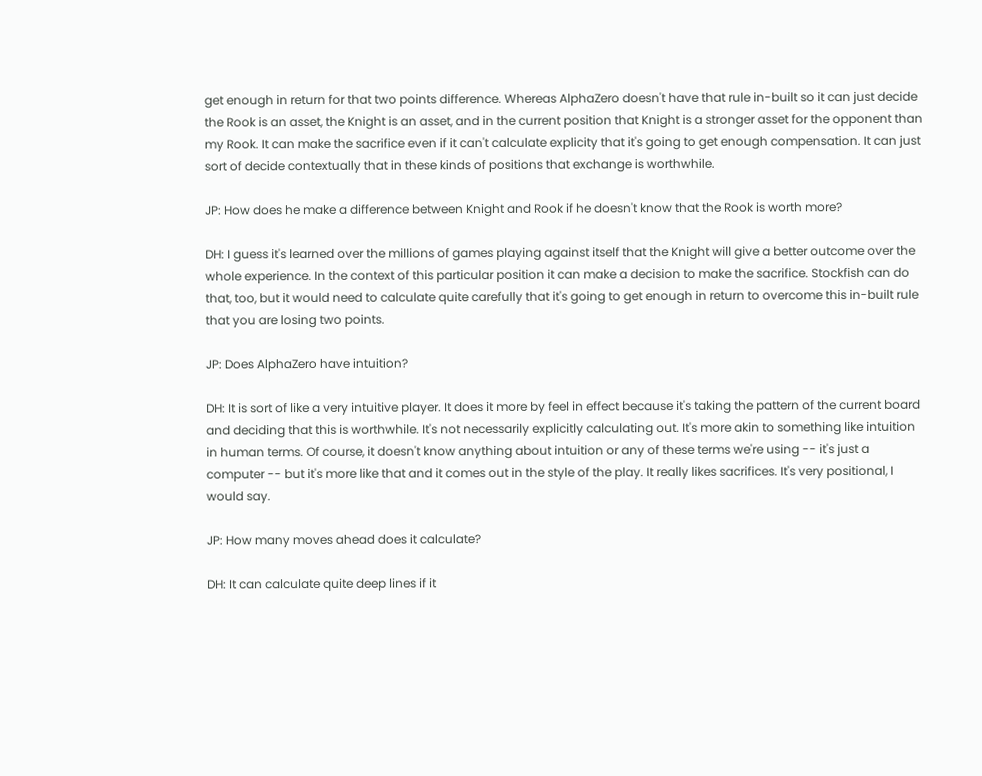get enough in return for that two points difference. Whereas AlphaZero doesn't have that rule in-built so it can just decide the Rook is an asset, the Knight is an asset, and in the current position that Knight is a stronger asset for the opponent than my Rook. It can make the sacrifice even if it can't calculate explicity that it's going to get enough compensation. It can just sort of decide contextually that in these kinds of positions that exchange is worthwhile.

JP: How does he make a difference between Knight and Rook if he doesn't know that the Rook is worth more?

DH: I guess it's learned over the millions of games playing against itself that the Knight will give a better outcome over the whole experience. In the context of this particular position it can make a decision to make the sacrifice. Stockfish can do that, too, but it would need to calculate quite carefully that it's going to get enough in return to overcome this in-built rule that you are losing two points.

JP: Does AlphaZero have intuition?

DH: It is sort of like a very intuitive player. It does it more by feel in effect because it's taking the pattern of the current board and deciding that this is worthwhile. It's not necessarily explicitly calculating out. It's more akin to something like intuition in human terms. Of course, it doesn't know anything about intuition or any of these terms we're using -- it's just a computer -- but it's more like that and it comes out in the style of the play. It really likes sacrifices. It's very positional, I would say.

JP: How many moves ahead does it calculate?

DH: It can calculate quite deep lines if it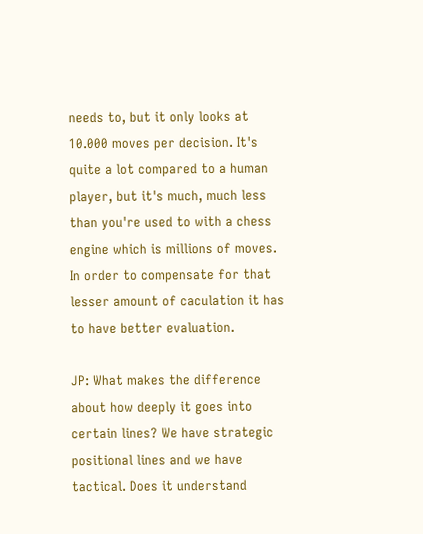needs to, but it only looks at 10.000 moves per decision. It's quite a lot compared to a human player, but it's much, much less than you're used to with a chess engine which is millions of moves. In order to compensate for that lesser amount of caculation it has to have better evaluation.

JP: What makes the difference about how deeply it goes into certain lines? We have strategic positional lines and we have tactical. Does it understand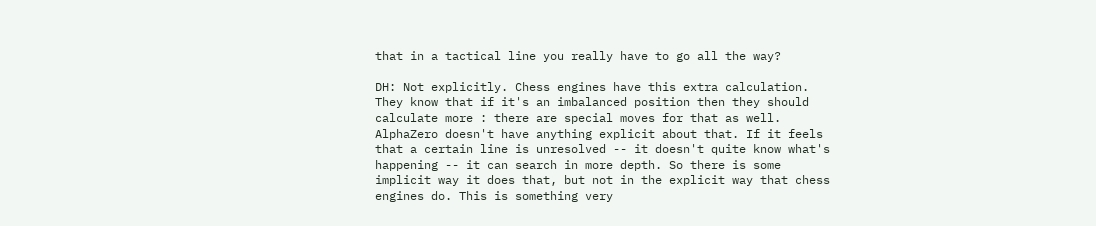that in a tactical line you really have to go all the way?

DH: Not explicitly. Chess engines have this extra calculation. They know that if it's an imbalanced position then they should calculate more : there are special moves for that as well. AlphaZero doesn't have anything explicit about that. If it feels that a certain line is unresolved -- it doesn't quite know what's happening -- it can search in more depth. So there is some implicit way it does that, but not in the explicit way that chess engines do. This is something very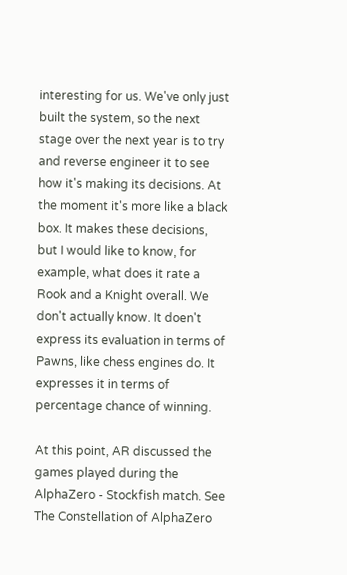interesting for us. We've only just built the system, so the next stage over the next year is to try and reverse engineer it to see how it's making its decisions. At the moment it's more like a black box. It makes these decisions, but I would like to know, for example, what does it rate a Rook and a Knight overall. We don't actually know. It doen't express its evaluation in terms of Pawns, like chess engines do. It expresses it in terms of percentage chance of winning.

At this point, AR discussed the games played during the AlphaZero - Stockfish match. See The Constellation of AlphaZero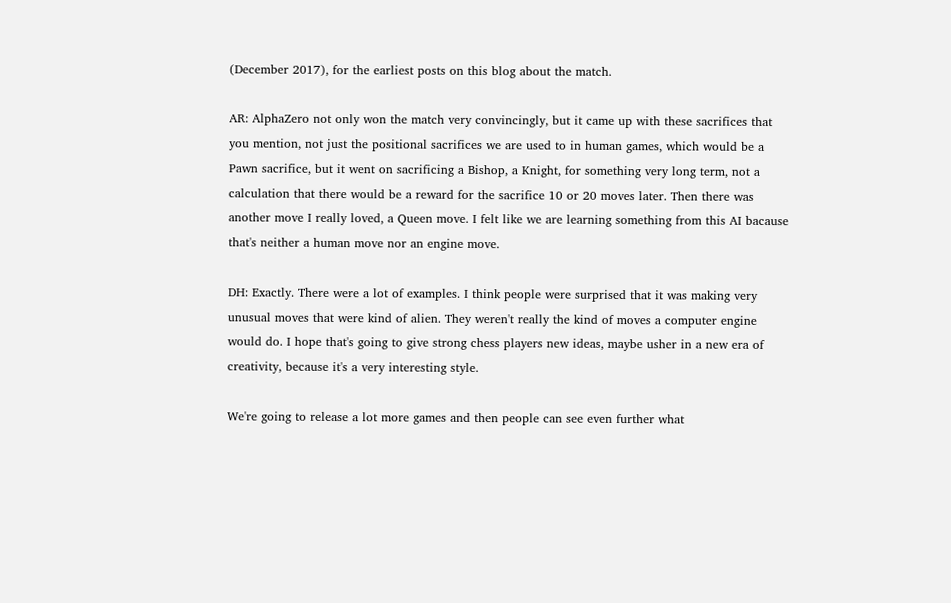(December 2017), for the earliest posts on this blog about the match.

AR: AlphaZero not only won the match very convincingly, but it came up with these sacrifices that you mention, not just the positional sacrifices we are used to in human games, which would be a Pawn sacrifice, but it went on sacrificing a Bishop, a Knight, for something very long term, not a calculation that there would be a reward for the sacrifice 10 or 20 moves later. Then there was another move I really loved, a Queen move. I felt like we are learning something from this AI bacause that's neither a human move nor an engine move.

DH: Exactly. There were a lot of examples. I think people were surprised that it was making very unusual moves that were kind of alien. They weren't really the kind of moves a computer engine would do. I hope that's going to give strong chess players new ideas, maybe usher in a new era of creativity, because it's a very interesting style.

We're going to release a lot more games and then people can see even further what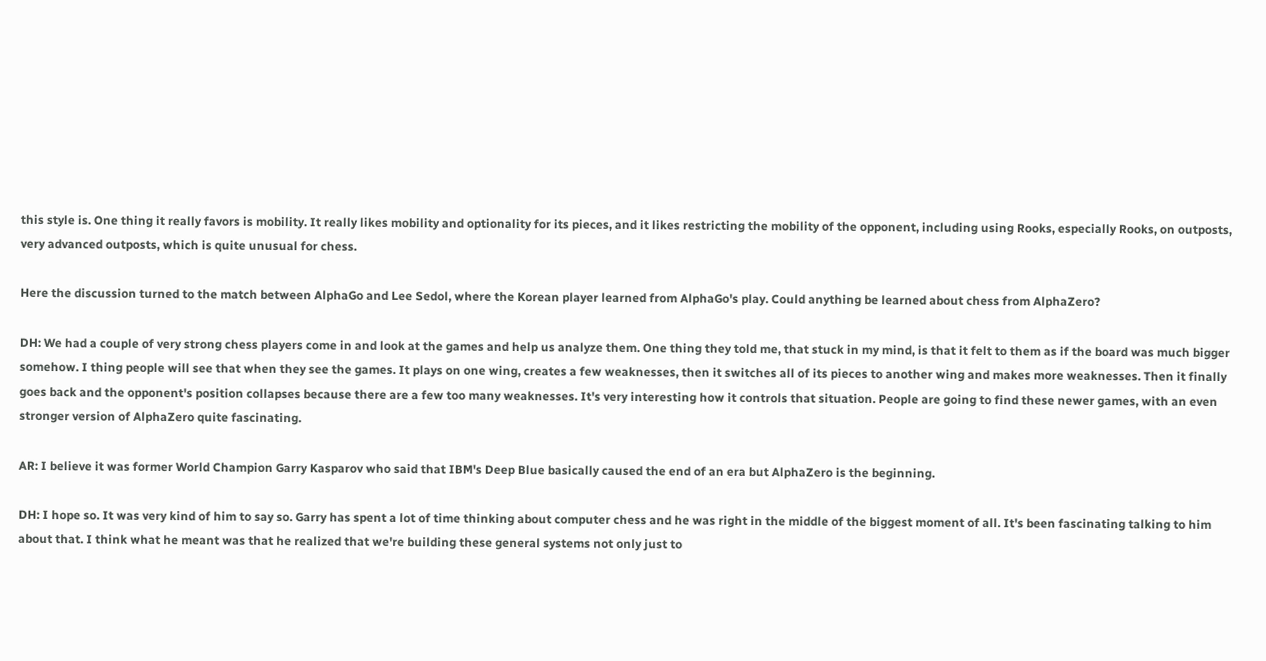this style is. One thing it really favors is mobility. It really likes mobility and optionality for its pieces, and it likes restricting the mobility of the opponent, including using Rooks, especially Rooks, on outposts, very advanced outposts, which is quite unusual for chess.

Here the discussion turned to the match between AlphaGo and Lee Sedol, where the Korean player learned from AlphaGo's play. Could anything be learned about chess from AlphaZero?

DH: We had a couple of very strong chess players come in and look at the games and help us analyze them. One thing they told me, that stuck in my mind, is that it felt to them as if the board was much bigger somehow. I thing people will see that when they see the games. It plays on one wing, creates a few weaknesses, then it switches all of its pieces to another wing and makes more weaknesses. Then it finally goes back and the opponent's position collapses because there are a few too many weaknesses. It's very interesting how it controls that situation. People are going to find these newer games, with an even stronger version of AlphaZero quite fascinating.

AR: I believe it was former World Champion Garry Kasparov who said that IBM's Deep Blue basically caused the end of an era but AlphaZero is the beginning.

DH: I hope so. It was very kind of him to say so. Garry has spent a lot of time thinking about computer chess and he was right in the middle of the biggest moment of all. It's been fascinating talking to him about that. I think what he meant was that he realized that we're building these general systems not only just to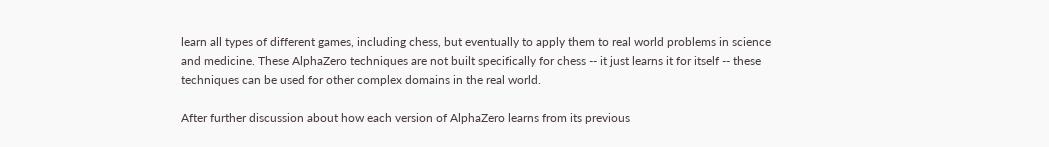learn all types of different games, including chess, but eventually to apply them to real world problems in science and medicine. These AlphaZero techniques are not built specifically for chess -- it just learns it for itself -- these techniques can be used for other complex domains in the real world.

After further discussion about how each version of AlphaZero learns from its previous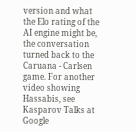version and what the Elo rating of the AI engine might be, the conversation turned back to the Caruana - Carlsen game. For another video showing Hassabis, see Kasparov Talks at Google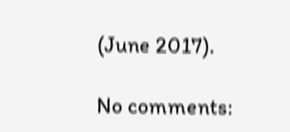(June 2017).

No comments: